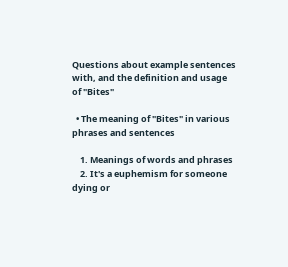Questions about example sentences with, and the definition and usage of "Bites"

  • The meaning of "Bites" in various phrases and sentences

    1. Meanings of words and phrases
    2. It's a euphemism for someone dying or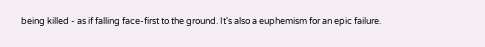being killed - as if falling face-first to the ground. It's also a euphemism for an epic failure.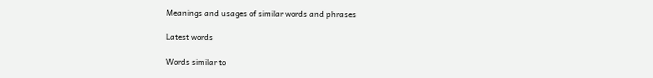Meanings and usages of similar words and phrases

Latest words

Words similar to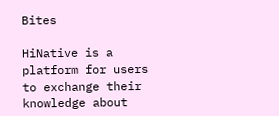Bites

HiNative is a platform for users to exchange their knowledge about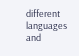different languages and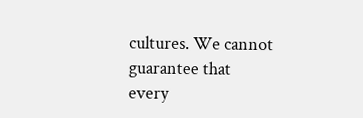cultures. We cannot guarantee that every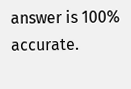answer is 100% accurate.